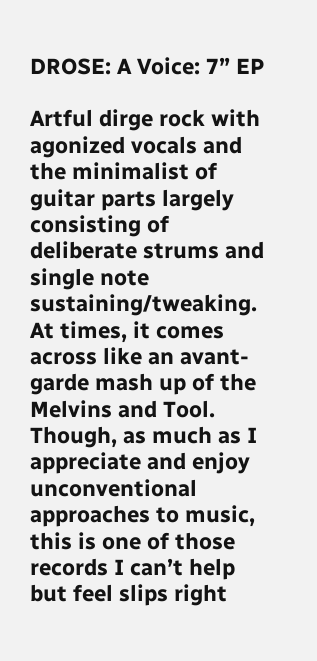DROSE: A Voice: 7” EP

Artful dirge rock with agonized vocals and the minimalist of guitar parts largely consisting of deliberate strums and single note sustaining/tweaking. At times, it comes across like an avant-garde mash up of the Melvins and Tool. Though, as much as I appreciate and enjoy unconventional approaches to music, this is one of those records I can’t help but feel slips right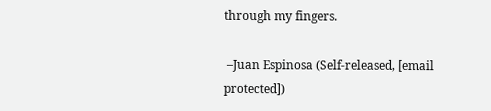through my fingers.

 –Juan Espinosa (Self-released, [email protected])